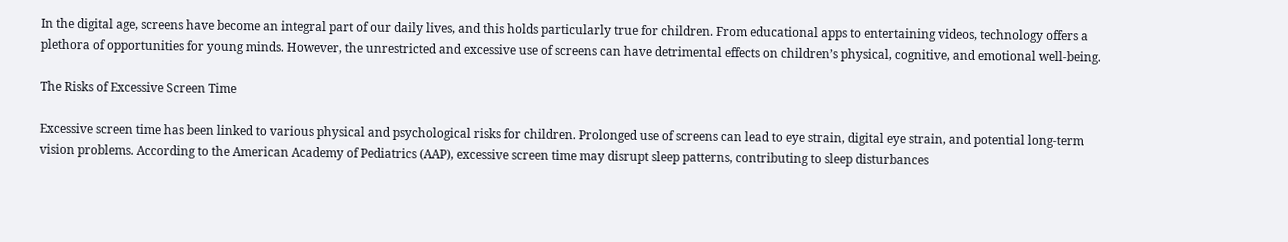In the digital age, screens have become an integral part of our daily lives, and this holds particularly true for children. From educational apps to entertaining videos, technology offers a plethora of opportunities for young minds. However, the unrestricted and excessive use of screens can have detrimental effects on children’s physical, cognitive, and emotional well-being.

The Risks of Excessive Screen Time

Excessive screen time has been linked to various physical and psychological risks for children. Prolonged use of screens can lead to eye strain, digital eye strain, and potential long-term vision problems. According to the American Academy of Pediatrics (AAP), excessive screen time may disrupt sleep patterns, contributing to sleep disturbances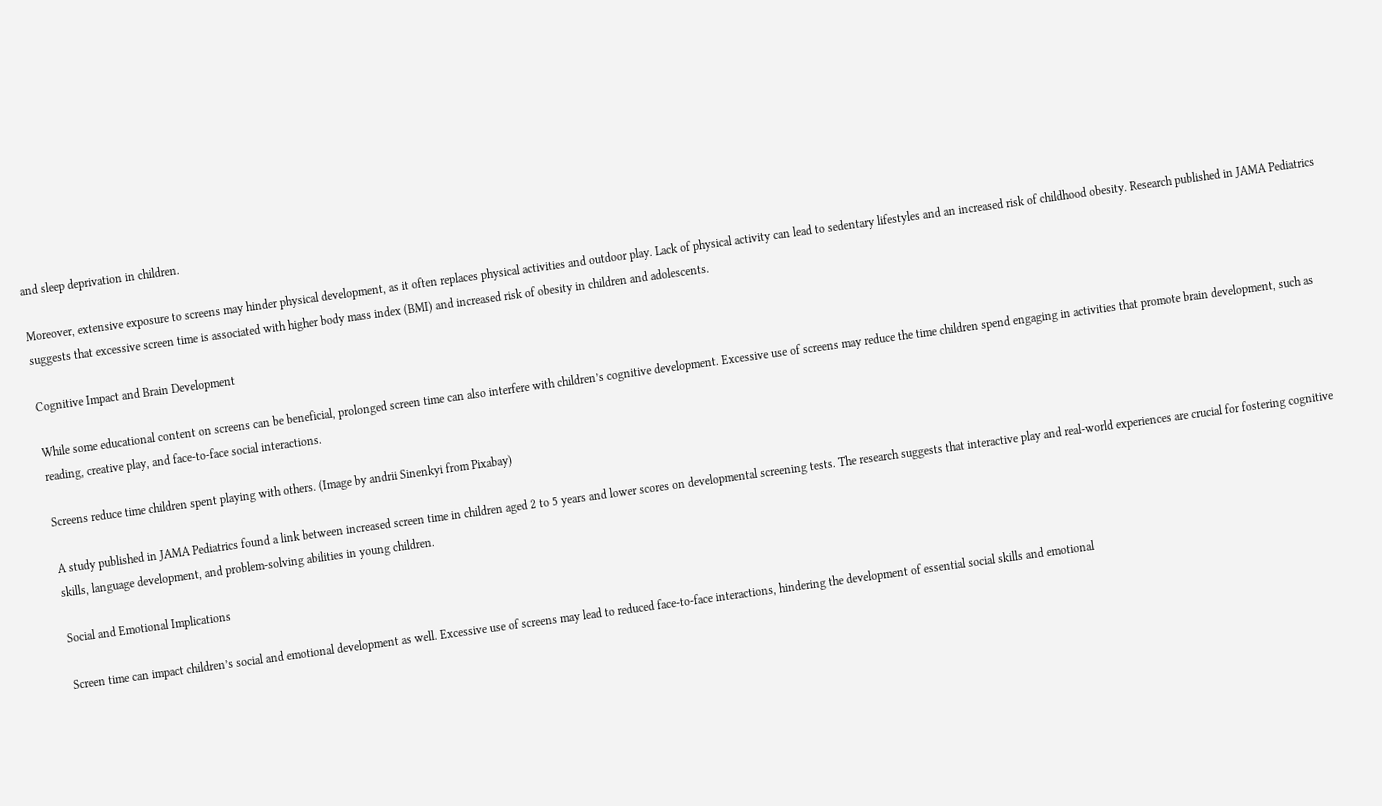and sleep deprivation in children.

Moreover, extensive exposure to screens may hinder physical development, as it often replaces physical activities and outdoor play. Lack of physical activity can lead to sedentary lifestyles and an increased risk of childhood obesity. Research published in JAMA Pediatrics suggests that excessive screen time is associated with higher body mass index (BMI) and increased risk of obesity in children and adolescents.

Cognitive Impact and Brain Development

While some educational content on screens can be beneficial, prolonged screen time can also interfere with children’s cognitive development. Excessive use of screens may reduce the time children spend engaging in activities that promote brain development, such as reading, creative play, and face-to-face social interactions.

Screens reduce time children spent playing with others. (Image by andrii Sinenkyi from Pixabay)

A study published in JAMA Pediatrics found a link between increased screen time in children aged 2 to 5 years and lower scores on developmental screening tests. The research suggests that interactive play and real-world experiences are crucial for fostering cognitive skills, language development, and problem-solving abilities in young children.

Social and Emotional Implications

Screen time can impact children’s social and emotional development as well. Excessive use of screens may lead to reduced face-to-face interactions, hindering the development of essential social skills and emotional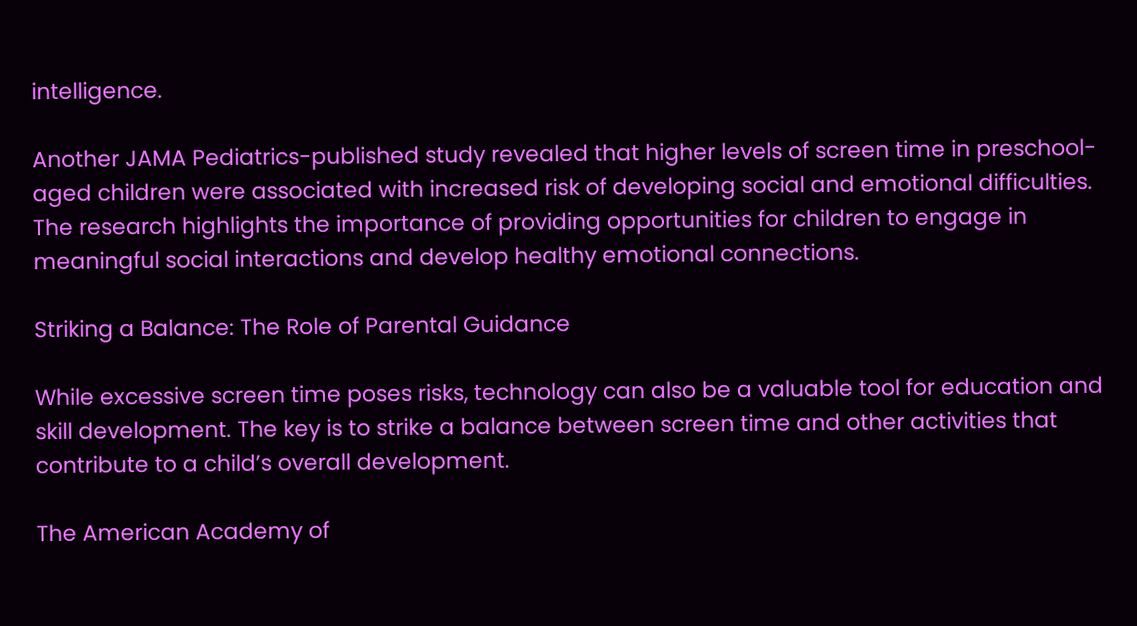intelligence.

Another JAMA Pediatrics-published study revealed that higher levels of screen time in preschool-aged children were associated with increased risk of developing social and emotional difficulties. The research highlights the importance of providing opportunities for children to engage in meaningful social interactions and develop healthy emotional connections.

Striking a Balance: The Role of Parental Guidance

While excessive screen time poses risks, technology can also be a valuable tool for education and skill development. The key is to strike a balance between screen time and other activities that contribute to a child’s overall development.

The American Academy of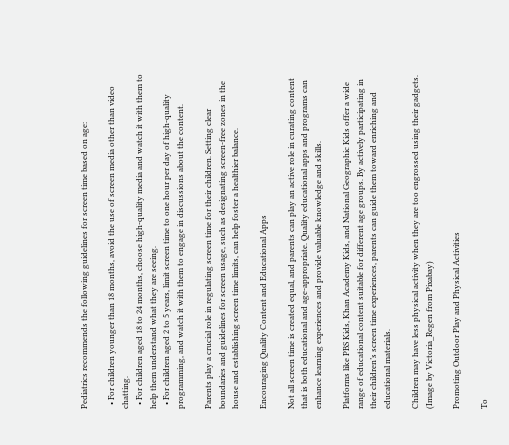Pediatrics recommends the following guidelines for screen time based on age:

  • For children younger than 18 months, avoid the use of screen media other than video chatting.
  • For children aged 18 to 24 months, choose high-quality media and watch it with them to help them understand what they are seeing.
  • For children aged 2 to 5 years, limit screen time to one hour per day of high-quality programming, and watch it with them to engage in discussions about the content.

Parents play a crucial role in regulating screen time for their children. Setting clear boundaries and guidelines for screen usage, such as designating screen-free zones in the house and establishing screen time limits, can help foster a healthier balance.

Encouraging Quality Content and Educational Apps

Not all screen time is created equal, and parents can play an active role in curating content that is both educational and age-appropriate. Quality educational apps and programs can enhance learning experiences and provide valuable knowledge and skills.

Platforms like PBS Kids, Khan Academy Kids, and National Geographic Kids offer a wide range of educational content suitable for different age groups. By actively participating in their children’s screen time experiences, parents can guide them toward enriching and educational materials.

Children may have less physical activity when they are too engrossed using their gadgets. (Image by Victoria_Regen from Pixabay)

Promoting Outdoor Play and Physical Activities

To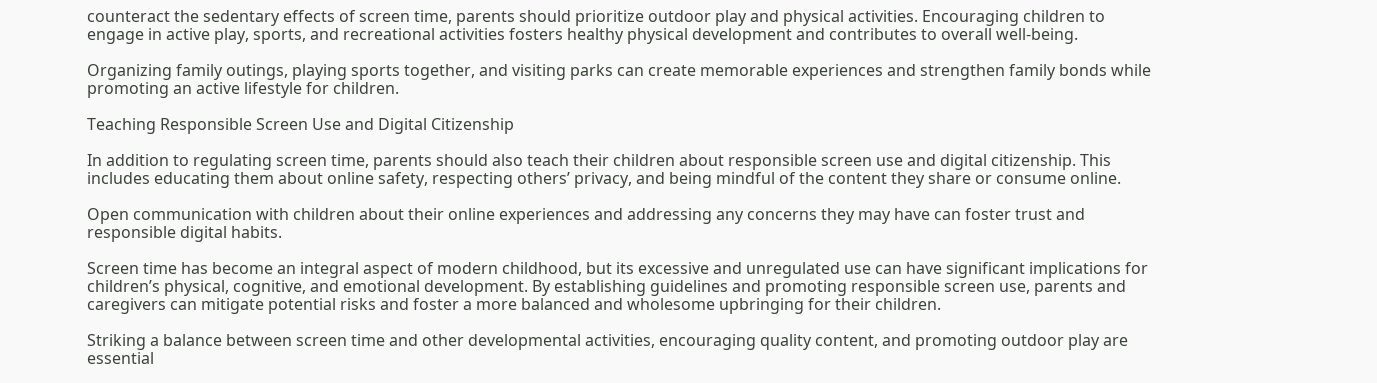counteract the sedentary effects of screen time, parents should prioritize outdoor play and physical activities. Encouraging children to engage in active play, sports, and recreational activities fosters healthy physical development and contributes to overall well-being.

Organizing family outings, playing sports together, and visiting parks can create memorable experiences and strengthen family bonds while promoting an active lifestyle for children.

Teaching Responsible Screen Use and Digital Citizenship

In addition to regulating screen time, parents should also teach their children about responsible screen use and digital citizenship. This includes educating them about online safety, respecting others’ privacy, and being mindful of the content they share or consume online.

Open communication with children about their online experiences and addressing any concerns they may have can foster trust and responsible digital habits.

Screen time has become an integral aspect of modern childhood, but its excessive and unregulated use can have significant implications for children’s physical, cognitive, and emotional development. By establishing guidelines and promoting responsible screen use, parents and caregivers can mitigate potential risks and foster a more balanced and wholesome upbringing for their children.

Striking a balance between screen time and other developmental activities, encouraging quality content, and promoting outdoor play are essential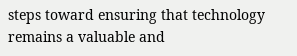steps toward ensuring that technology remains a valuable and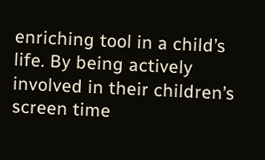enriching tool in a child’s life. By being actively involved in their children’s screen time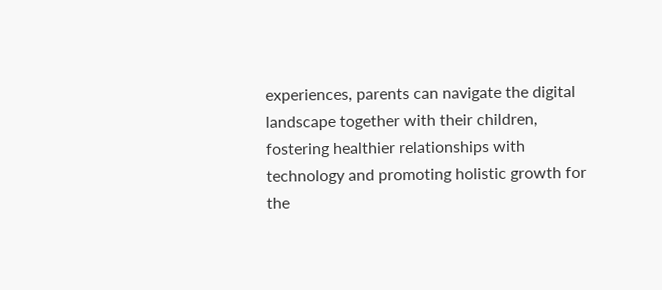experiences, parents can navigate the digital landscape together with their children, fostering healthier relationships with technology and promoting holistic growth for the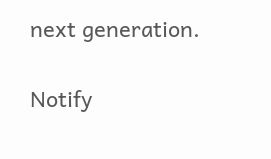next generation.

Notify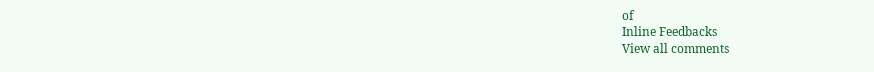of
Inline Feedbacks
View all comments